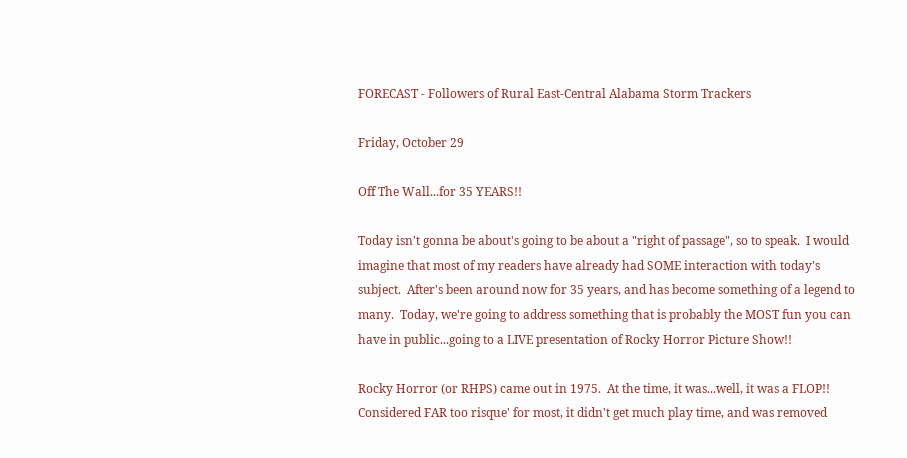FORECAST - Followers of Rural East-Central Alabama Storm Trackers

Friday, October 29

Off The Wall...for 35 YEARS!!

Today isn't gonna be about's going to be about a "right of passage", so to speak.  I would imagine that most of my readers have already had SOME interaction with today's subject.  After's been around now for 35 years, and has become something of a legend to many.  Today, we're going to address something that is probably the MOST fun you can have in public...going to a LIVE presentation of Rocky Horror Picture Show!!

Rocky Horror (or RHPS) came out in 1975.  At the time, it was...well, it was a FLOP!!  Considered FAR too risque' for most, it didn't get much play time, and was removed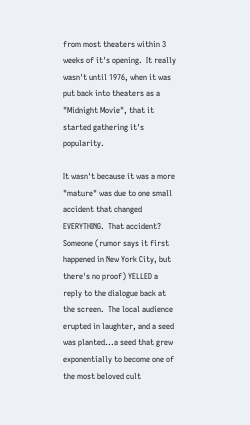from most theaters within 3 weeks of it's opening.  It really wasn't until 1976, when it was put back into theaters as a "Midnight Movie", that it started gathering it's popularity.

It wasn't because it was a more "mature" was due to one small accident that changed EVERYTHING.  That accident?  Someone (rumor says it first happened in New York City, but there's no proof) YELLED a reply to the dialogue back at the screen.  The local audience erupted in laughter, and a seed was planted...a seed that grew exponentially to become one of the most beloved cult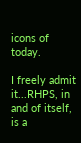icons of today.

I freely admit it...RHPS, in and of itself, is a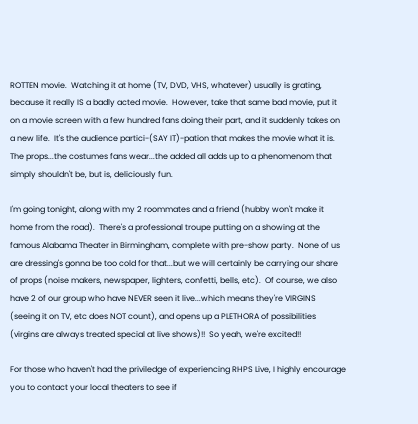ROTTEN movie.  Watching it at home (TV, DVD, VHS, whatever) usually is grating, because it really IS a badly acted movie.  However, take that same bad movie, put it on a movie screen with a few hundred fans doing their part, and it suddenly takes on a new life.  It's the audience partici-(SAY IT)-pation that makes the movie what it is.  The props...the costumes fans wear...the added all adds up to a phenomenom that simply shouldn't be, but is, deliciously fun.

I'm going tonight, along with my 2 roommates and a friend (hubby won't make it home from the road).  There's a professional troupe putting on a showing at the famous Alabama Theater in Birmingham, complete with pre-show party.  None of us are dressing's gonna be too cold for that...but we will certainly be carrying our share of props (noise makers, newspaper, lighters, confetti, bells, etc).  Of course, we also have 2 of our group who have NEVER seen it live...which means they're VIRGINS (seeing it on TV, etc does NOT count), and opens up a PLETHORA of possibilities (virgins are always treated special at live shows)!!  So yeah, we're excited!!

For those who haven't had the priviledge of experiencing RHPS Live, I highly encourage you to contact your local theaters to see if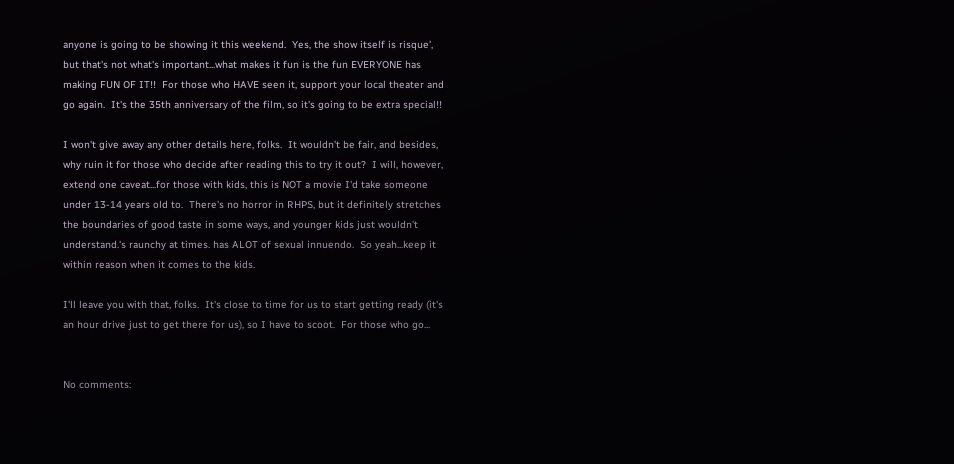anyone is going to be showing it this weekend.  Yes, the show itself is risque', but that's not what's important...what makes it fun is the fun EVERYONE has making FUN OF IT!!  For those who HAVE seen it, support your local theater and go again.  It's the 35th anniversary of the film, so it's going to be extra special!!

I won't give away any other details here, folks.  It wouldn't be fair, and besides, why ruin it for those who decide after reading this to try it out?  I will, however, extend one caveat...for those with kids, this is NOT a movie I'd take someone under 13-14 years old to.  There's no horror in RHPS, but it definitely stretches the boundaries of good taste in some ways, and younger kids just wouldn't understand.'s raunchy at times. has ALOT of sexual innuendo.  So yeah...keep it within reason when it comes to the kids.

I'll leave you with that, folks.  It's close to time for us to start getting ready (it's an hour drive just to get there for us), so I have to scoot.  For those who go...


No comments: